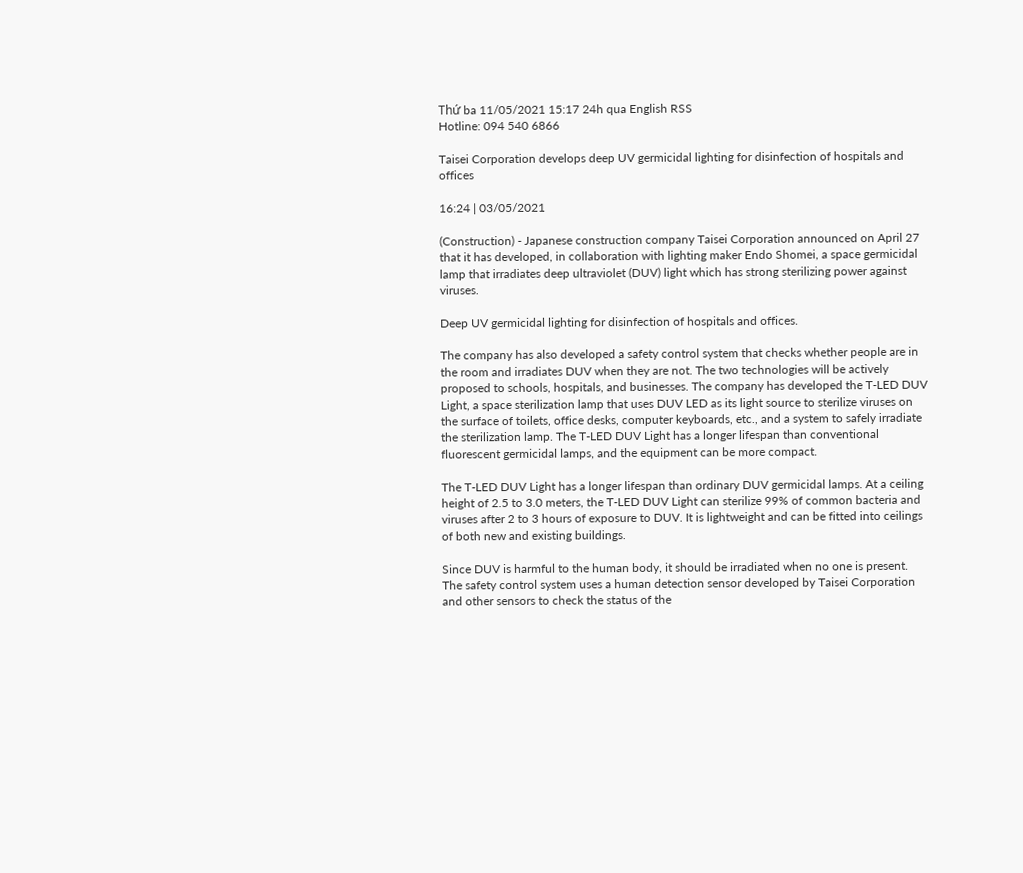Thứ ba 11/05/2021 15:17 24h qua English RSS
Hotline: 094 540 6866

Taisei Corporation develops deep UV germicidal lighting for disinfection of hospitals and offices

16:24 | 03/05/2021

(Construction) - Japanese construction company Taisei Corporation announced on April 27 that it has developed, in collaboration with lighting maker Endo Shomei, a space germicidal lamp that irradiates deep ultraviolet (DUV) light which has strong sterilizing power against viruses.

Deep UV germicidal lighting for disinfection of hospitals and offices.

The company has also developed a safety control system that checks whether people are in the room and irradiates DUV when they are not. The two technologies will be actively proposed to schools, hospitals, and businesses. The company has developed the T-LED DUV Light, a space sterilization lamp that uses DUV LED as its light source to sterilize viruses on the surface of toilets, office desks, computer keyboards, etc., and a system to safely irradiate the sterilization lamp. The T-LED DUV Light has a longer lifespan than conventional fluorescent germicidal lamps, and the equipment can be more compact.

The T-LED DUV Light has a longer lifespan than ordinary DUV germicidal lamps. At a ceiling height of 2.5 to 3.0 meters, the T-LED DUV Light can sterilize 99% of common bacteria and viruses after 2 to 3 hours of exposure to DUV. It is lightweight and can be fitted into ceilings of both new and existing buildings.

Since DUV is harmful to the human body, it should be irradiated when no one is present. The safety control system uses a human detection sensor developed by Taisei Corporation and other sensors to check the status of the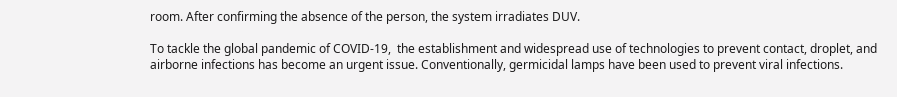room. After confirming the absence of the person, the system irradiates DUV.

To tackle the global pandemic of COVID-19,  the establishment and widespread use of technologies to prevent contact, droplet, and airborne infections has become an urgent issue. Conventionally, germicidal lamps have been used to prevent viral infections.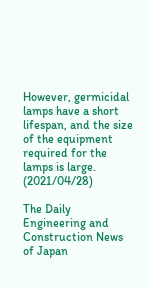However, germicidal lamps have a short lifespan, and the size of the equipment required for the lamps is large. (2021/04/28)

The Daily Engineering and Construction News of Japan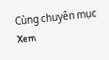Cùng chuyên mục
Xem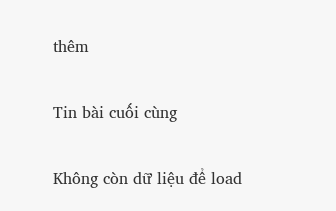thêm

Tin bài cuối cùng

Không còn dữ liệu để load